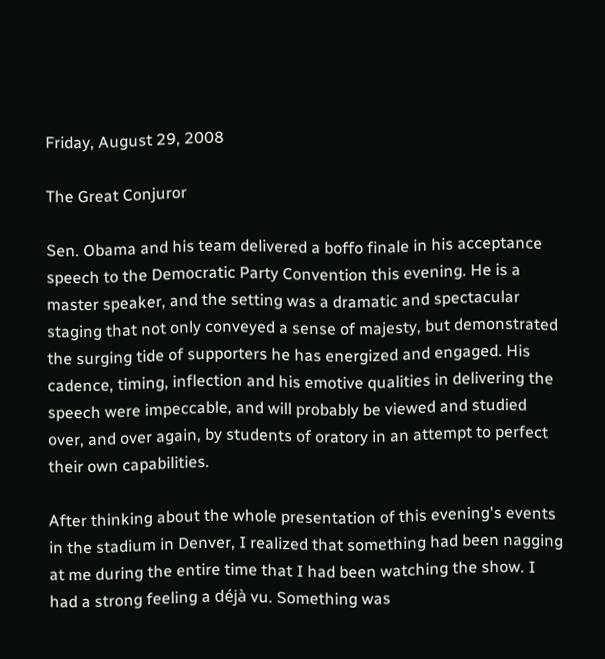Friday, August 29, 2008

The Great Conjuror

Sen. Obama and his team delivered a boffo finale in his acceptance speech to the Democratic Party Convention this evening. He is a master speaker, and the setting was a dramatic and spectacular staging that not only conveyed a sense of majesty, but demonstrated the surging tide of supporters he has energized and engaged. His cadence, timing, inflection and his emotive qualities in delivering the speech were impeccable, and will probably be viewed and studied over, and over again, by students of oratory in an attempt to perfect their own capabilities.

After thinking about the whole presentation of this evening's events in the stadium in Denver, I realized that something had been nagging at me during the entire time that I had been watching the show. I had a strong feeling a déjà vu. Something was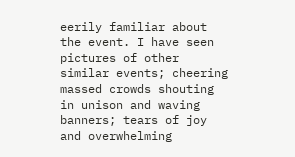eerily familiar about the event. I have seen pictures of other similar events; cheering massed crowds shouting in unison and waving banners; tears of joy and overwhelming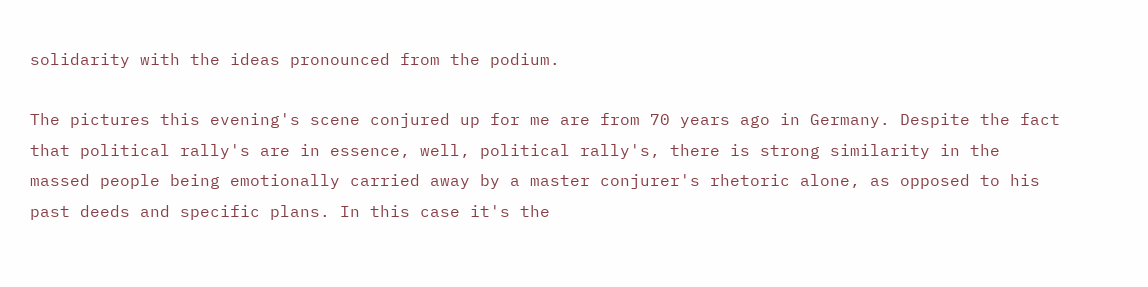solidarity with the ideas pronounced from the podium.

The pictures this evening's scene conjured up for me are from 70 years ago in Germany. Despite the fact that political rally's are in essence, well, political rally's, there is strong similarity in the massed people being emotionally carried away by a master conjurer's rhetoric alone, as opposed to his past deeds and specific plans. In this case it's the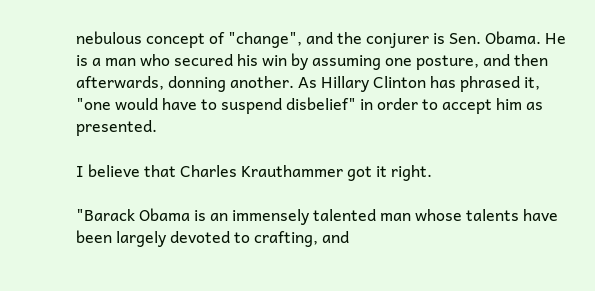nebulous concept of "change", and the conjurer is Sen. Obama. He is a man who secured his win by assuming one posture, and then afterwards, donning another. As Hillary Clinton has phrased it, "one would have to suspend disbelief" in order to accept him as presented.

I believe that Charles Krauthammer got it right.

"Barack Obama is an immensely talented man whose talents have been largely devoted to crafting, and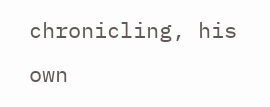chronicling, his own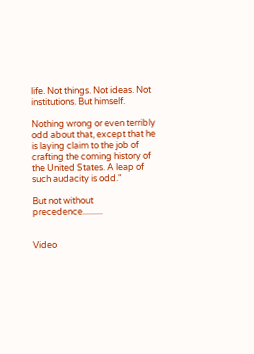life. Not things. Not ideas. Not institutions. But himself.

Nothing wrong or even terribly odd about that, except that he is laying claim to the job of crafting the coming history of the United States. A leap of such audacity is odd."

But not without precedence..........


Video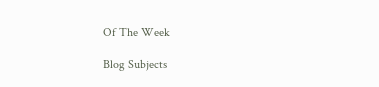Of The Week

Blog Subjects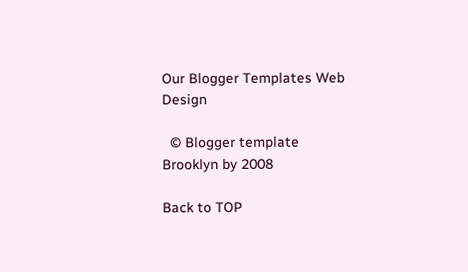Our Blogger Templates Web Design

  © Blogger template Brooklyn by 2008

Back to TOP